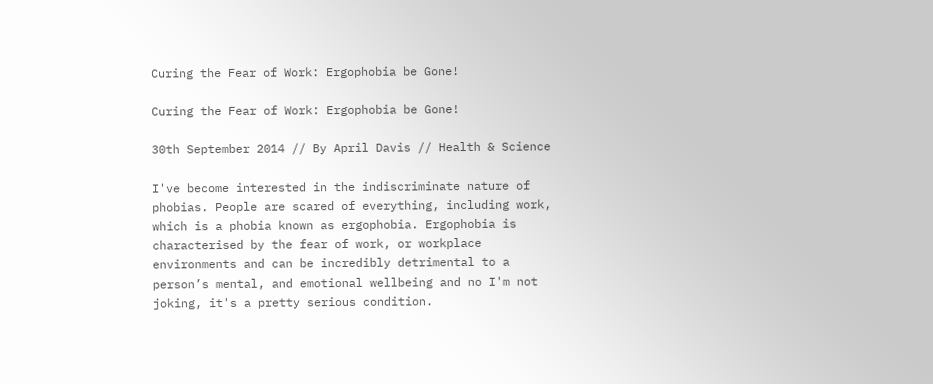Curing the Fear of Work: Ergophobia be Gone!

Curing the Fear of Work: Ergophobia be Gone!

30th September 2014 // By April Davis // Health & Science

I've become interested in the indiscriminate nature of phobias. People are scared of everything, including work, which is a phobia known as ergophobia. Ergophobia is characterised by the fear of work, or workplace environments and can be incredibly detrimental to a person’s mental, and emotional wellbeing and no I'm not joking, it's a pretty serious condition.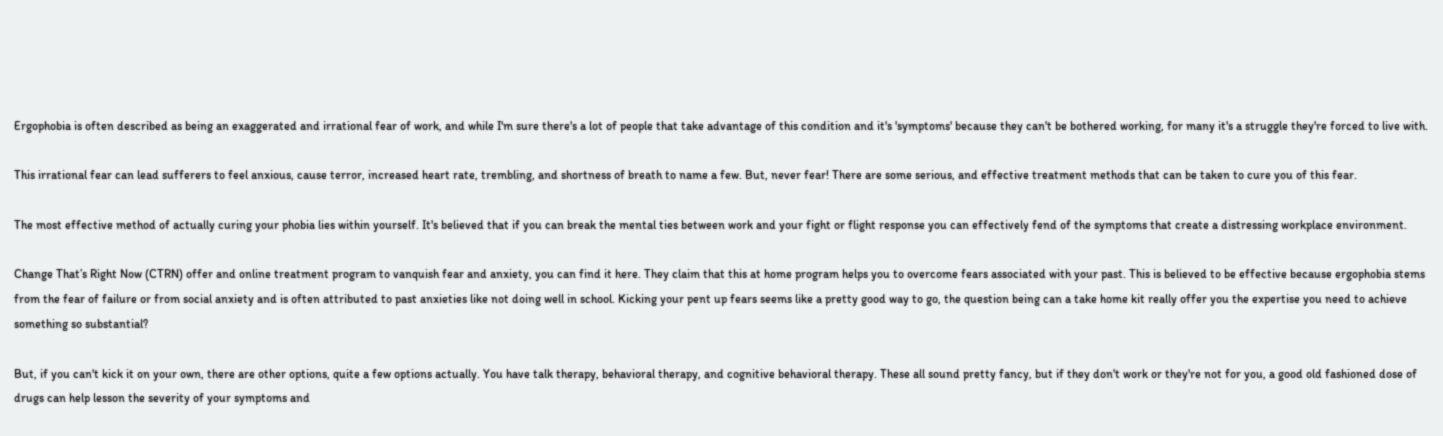Ergophobia is often described as being an exaggerated and irrational fear of work, and while I'm sure there's a lot of people that take advantage of this condition and it's 'symptoms' because they can't be bothered working, for many it's a struggle they're forced to live with.

This irrational fear can lead sufferers to feel anxious, cause terror, increased heart rate, trembling, and shortness of breath to name a few. But, never fear! There are some serious, and effective treatment methods that can be taken to cure you of this fear.

The most effective method of actually curing your phobia lies within yourself. It's believed that if you can break the mental ties between work and your fight or flight response you can effectively fend of the symptoms that create a distressing workplace environment.

Change That’s Right Now (CTRN) offer and online treatment program to vanquish fear and anxiety, you can find it here. They claim that this at home program helps you to overcome fears associated with your past. This is believed to be effective because ergophobia stems from the fear of failure or from social anxiety and is often attributed to past anxieties like not doing well in school. Kicking your pent up fears seems like a pretty good way to go, the question being can a take home kit really offer you the expertise you need to achieve something so substantial?

But, if you can't kick it on your own, there are other options, quite a few options actually. You have talk therapy, behavioral therapy, and cognitive behavioral therapy. These all sound pretty fancy, but if they don't work or they're not for you, a good old fashioned dose of drugs can help lesson the severity of your symptoms and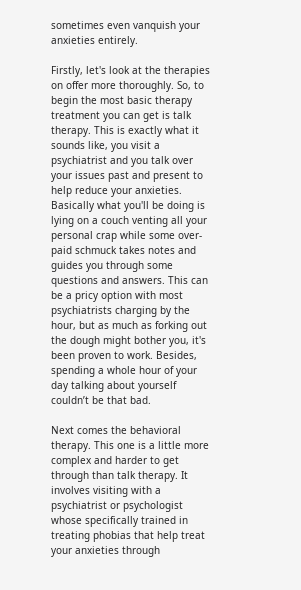sometimes even vanquish your anxieties entirely.

Firstly, let's look at the therapies on offer more thoroughly. So, to begin the most basic therapy treatment you can get is talk therapy. This is exactly what it sounds like, you visit a psychiatrist and you talk over your issues past and present to help reduce your anxieties. Basically what you'll be doing is lying on a couch venting all your personal crap while some over-paid schmuck takes notes and guides you through some questions and answers. This can be a pricy option with most psychiatrists charging by the hour, but as much as forking out the dough might bother you, it's been proven to work. Besides, spending a whole hour of your day talking about yourself couldn’t be that bad.

Next comes the behavioral therapy. This one is a little more complex and harder to get through than talk therapy. It involves visiting with a psychiatrist or psychologist whose specifically trained in treating phobias that help treat your anxieties through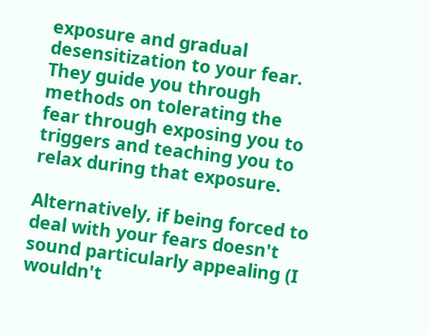exposure and gradual desensitization to your fear. They guide you through methods on tolerating the fear through exposing you to triggers and teaching you to relax during that exposure.

Alternatively, if being forced to deal with your fears doesn't sound particularly appealing (I wouldn't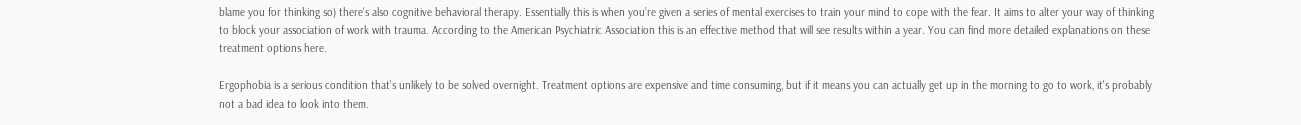blame you for thinking so) there's also cognitive behavioral therapy. Essentially this is when you’re given a series of mental exercises to train your mind to cope with the fear. It aims to alter your way of thinking to block your association of work with trauma. According to the American Psychiatric Association this is an effective method that will see results within a year. You can find more detailed explanations on these treatment options here.

Ergophobia is a serious condition that's unlikely to be solved overnight. Treatment options are expensive and time consuming, but if it means you can actually get up in the morning to go to work, it's probably not a bad idea to look into them.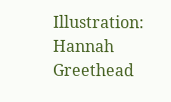Illustration: Hannah Greethead